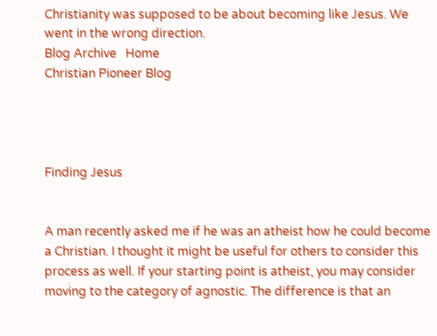Christianity was supposed to be about becoming like Jesus. We went in the wrong direction.
Blog Archive   Home
Christian Pioneer Blog




Finding Jesus


A man recently asked me if he was an atheist how he could become a Christian. I thought it might be useful for others to consider this process as well. If your starting point is atheist, you may consider moving to the category of agnostic. The difference is that an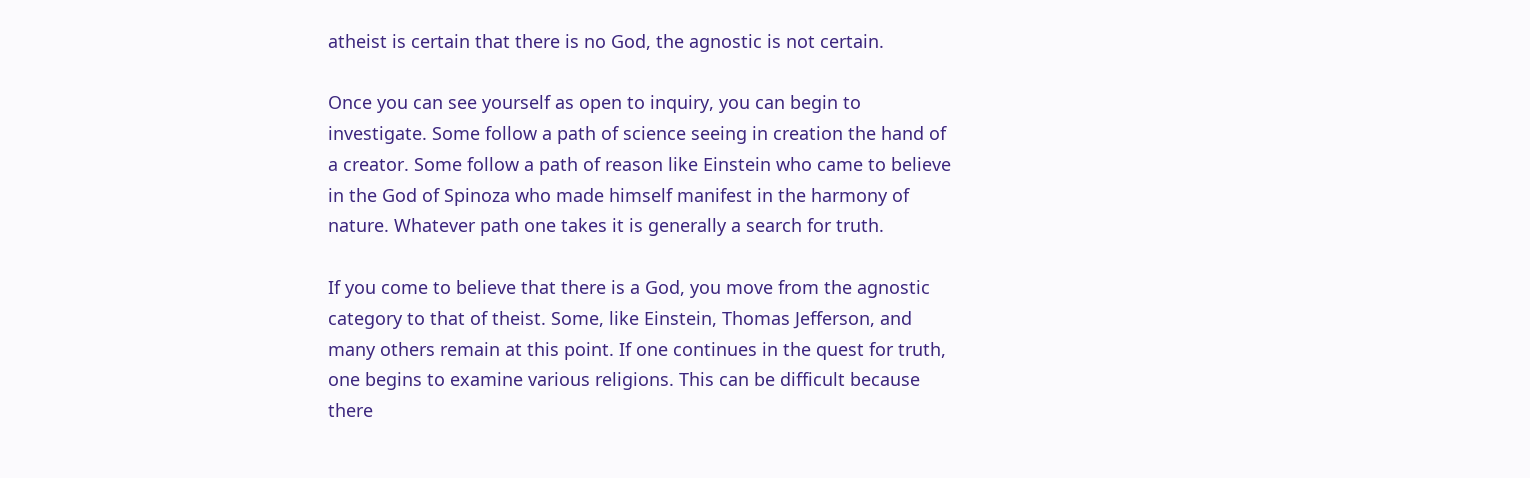atheist is certain that there is no God, the agnostic is not certain.

Once you can see yourself as open to inquiry, you can begin to investigate. Some follow a path of science seeing in creation the hand of a creator. Some follow a path of reason like Einstein who came to believe in the God of Spinoza who made himself manifest in the harmony of nature. Whatever path one takes it is generally a search for truth.

If you come to believe that there is a God, you move from the agnostic category to that of theist. Some, like Einstein, Thomas Jefferson, and many others remain at this point. If one continues in the quest for truth, one begins to examine various religions. This can be difficult because there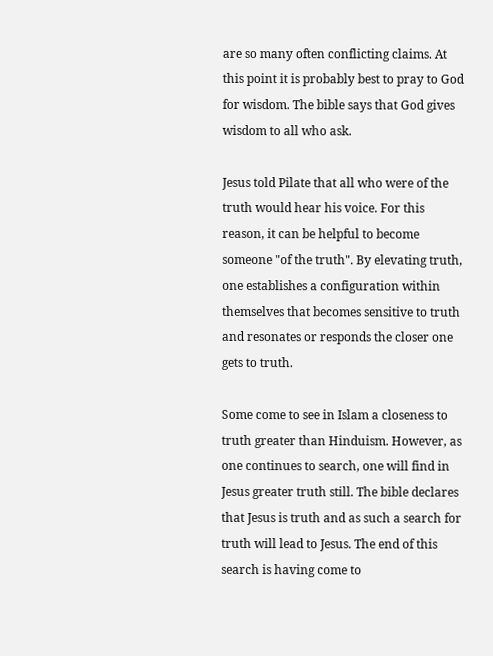are so many often conflicting claims. At this point it is probably best to pray to God for wisdom. The bible says that God gives wisdom to all who ask.

Jesus told Pilate that all who were of the truth would hear his voice. For this reason, it can be helpful to become someone "of the truth". By elevating truth, one establishes a configuration within themselves that becomes sensitive to truth and resonates or responds the closer one gets to truth.

Some come to see in Islam a closeness to truth greater than Hinduism. However, as one continues to search, one will find in Jesus greater truth still. The bible declares that Jesus is truth and as such a search for truth will lead to Jesus. The end of this search is having come to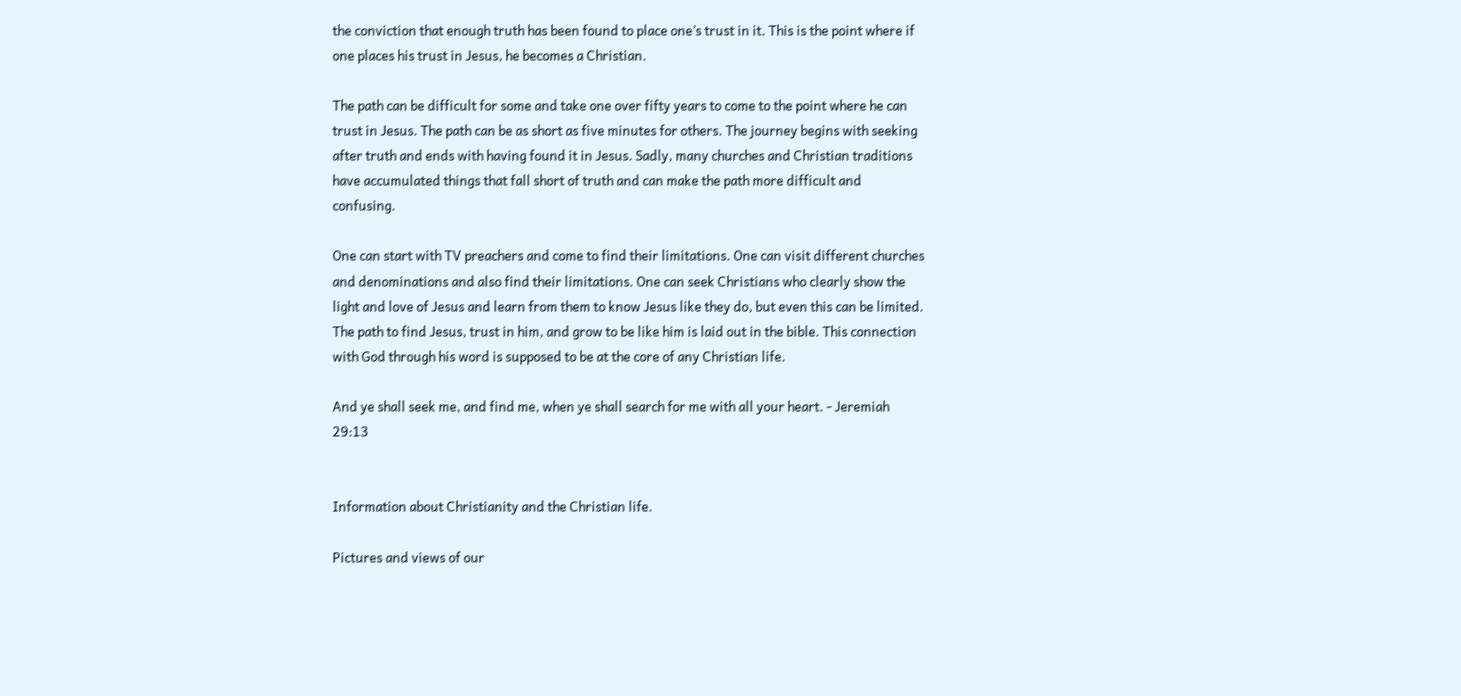the conviction that enough truth has been found to place one’s trust in it. This is the point where if one places his trust in Jesus, he becomes a Christian.

The path can be difficult for some and take one over fifty years to come to the point where he can trust in Jesus. The path can be as short as five minutes for others. The journey begins with seeking after truth and ends with having found it in Jesus. Sadly, many churches and Christian traditions have accumulated things that fall short of truth and can make the path more difficult and confusing.

One can start with TV preachers and come to find their limitations. One can visit different churches and denominations and also find their limitations. One can seek Christians who clearly show the light and love of Jesus and learn from them to know Jesus like they do, but even this can be limited. The path to find Jesus, trust in him, and grow to be like him is laid out in the bible. This connection with God through his word is supposed to be at the core of any Christian life.

And ye shall seek me, and find me, when ye shall search for me with all your heart. - Jeremiah 29:13


Information about Christianity and the Christian life.

Pictures and views of our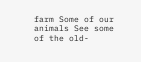farm Some of our animals See some of the old-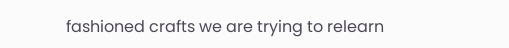fashioned crafts we are trying to relearn